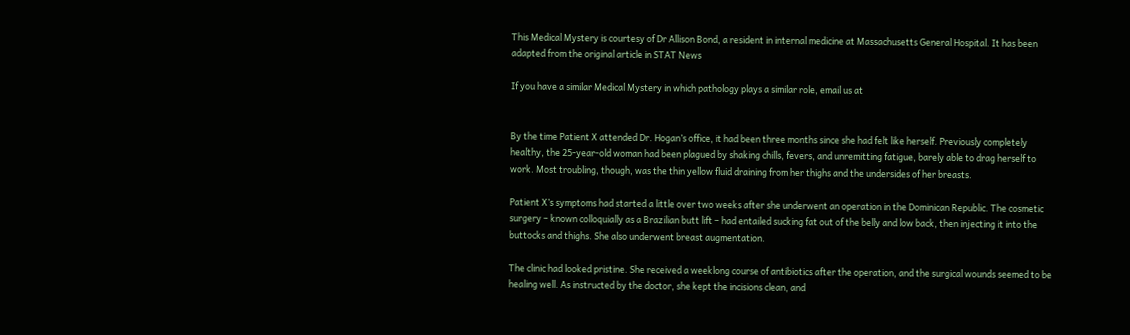This Medical Mystery is courtesy of Dr Allison Bond, a resident in internal medicine at Massachusetts General Hospital. It has been adapted from the original article in STAT News

If you have a similar Medical Mystery in which pathology plays a similar role, email us at


By the time Patient X attended Dr. Hogan’s office, it had been three months since she had felt like herself. Previously completely healthy, the 25-year-old woman had been plagued by shaking chills, fevers, and unremitting fatigue, barely able to drag herself to work. Most troubling, though, was the thin yellow fluid draining from her thighs and the undersides of her breasts.

Patient X’s symptoms had started a little over two weeks after she underwent an operation in the Dominican Republic. The cosmetic surgery – known colloquially as a Brazilian butt lift – had entailed sucking fat out of the belly and low back, then injecting it into the buttocks and thighs. She also underwent breast augmentation.

The clinic had looked pristine. She received a weeklong course of antibiotics after the operation, and the surgical wounds seemed to be healing well. As instructed by the doctor, she kept the incisions clean, and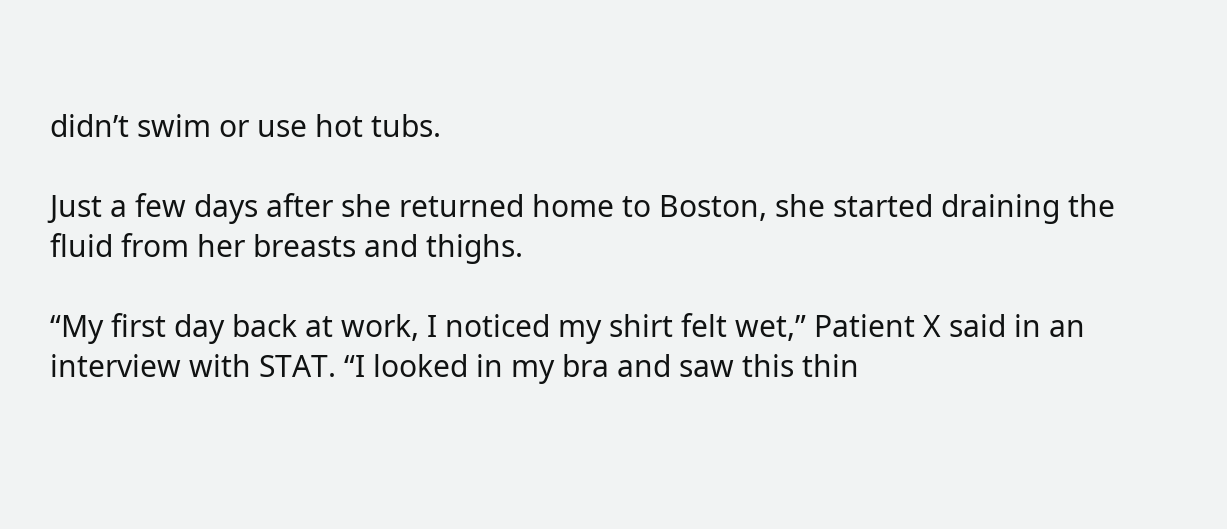didn’t swim or use hot tubs.

Just a few days after she returned home to Boston, she started draining the fluid from her breasts and thighs.

“My first day back at work, I noticed my shirt felt wet,” Patient X said in an interview with STAT. “I looked in my bra and saw this thin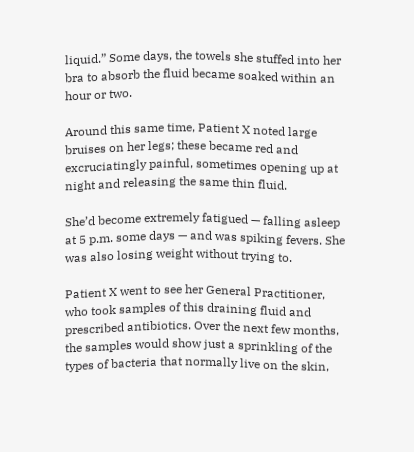liquid.” Some days, the towels she stuffed into her bra to absorb the fluid became soaked within an hour or two.

Around this same time, Patient X noted large bruises on her legs; these became red and excruciatingly painful, sometimes opening up at night and releasing the same thin fluid.

She’d become extremely fatigued — falling asleep at 5 p.m. some days — and was spiking fevers. She was also losing weight without trying to.

Patient X went to see her General Practitioner, who took samples of this draining fluid and prescribed antibiotics. Over the next few months, the samples would show just a sprinkling of the types of bacteria that normally live on the skin,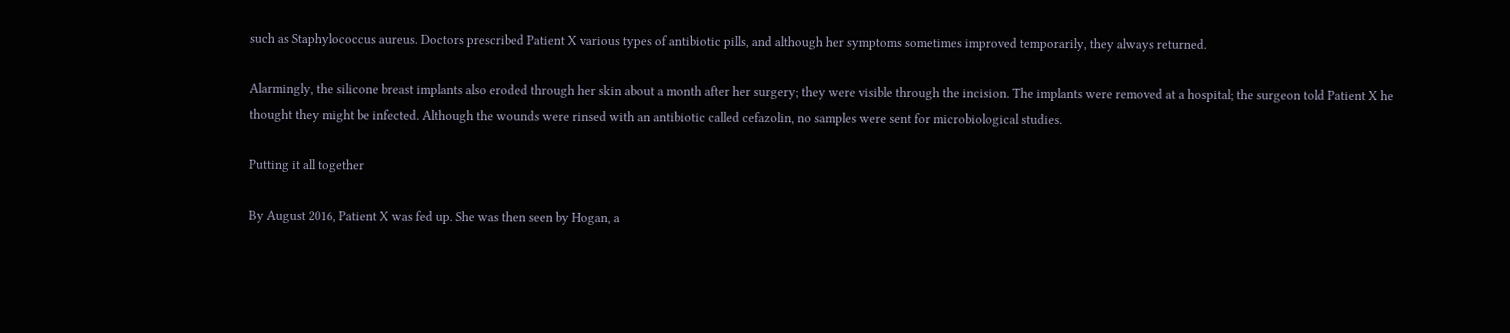such as Staphylococcus aureus. Doctors prescribed Patient X various types of antibiotic pills, and although her symptoms sometimes improved temporarily, they always returned.

Alarmingly, the silicone breast implants also eroded through her skin about a month after her surgery; they were visible through the incision. The implants were removed at a hospital; the surgeon told Patient X he thought they might be infected. Although the wounds were rinsed with an antibiotic called cefazolin, no samples were sent for microbiological studies.

Putting it all together

By August 2016, Patient X was fed up. She was then seen by Hogan, a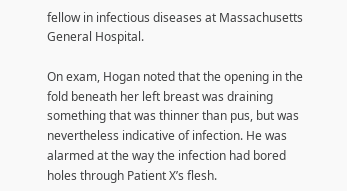fellow in infectious diseases at Massachusetts General Hospital.

On exam, Hogan noted that the opening in the fold beneath her left breast was draining something that was thinner than pus, but was nevertheless indicative of infection. He was alarmed at the way the infection had bored holes through Patient X’s flesh.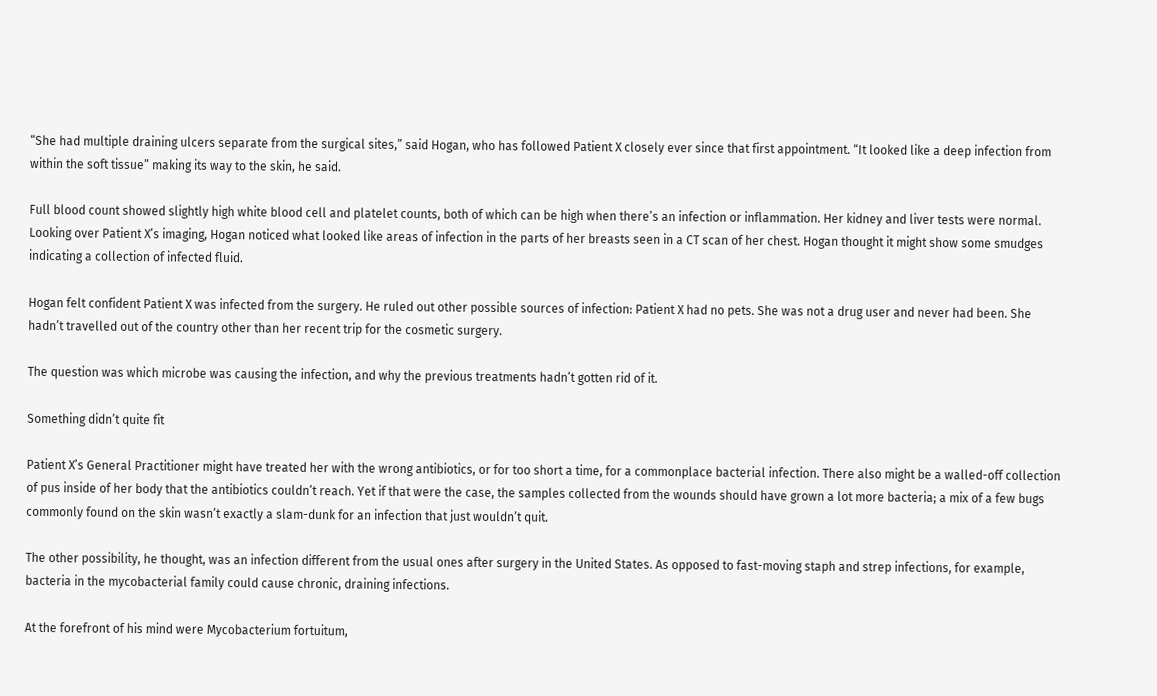“She had multiple draining ulcers separate from the surgical sites,” said Hogan, who has followed Patient X closely ever since that first appointment. “It looked like a deep infection from within the soft tissue” making its way to the skin, he said.

Full blood count showed slightly high white blood cell and platelet counts, both of which can be high when there’s an infection or inflammation. Her kidney and liver tests were normal. Looking over Patient X’s imaging, Hogan noticed what looked like areas of infection in the parts of her breasts seen in a CT scan of her chest. Hogan thought it might show some smudges indicating a collection of infected fluid.

Hogan felt confident Patient X was infected from the surgery. He ruled out other possible sources of infection: Patient X had no pets. She was not a drug user and never had been. She hadn’t travelled out of the country other than her recent trip for the cosmetic surgery.

The question was which microbe was causing the infection, and why the previous treatments hadn’t gotten rid of it.

Something didn’t quite fit

Patient X’s General Practitioner might have treated her with the wrong antibiotics, or for too short a time, for a commonplace bacterial infection. There also might be a walled-off collection of pus inside of her body that the antibiotics couldn’t reach. Yet if that were the case, the samples collected from the wounds should have grown a lot more bacteria; a mix of a few bugs commonly found on the skin wasn’t exactly a slam-dunk for an infection that just wouldn’t quit.

The other possibility, he thought, was an infection different from the usual ones after surgery in the United States. As opposed to fast-moving staph and strep infections, for example, bacteria in the mycobacterial family could cause chronic, draining infections.

At the forefront of his mind were Mycobacterium fortuitum,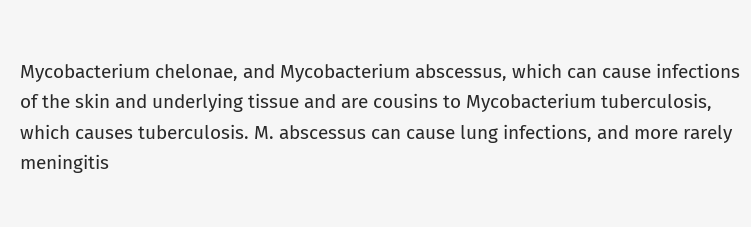Mycobacterium chelonae, and Mycobacterium abscessus, which can cause infections of the skin and underlying tissue and are cousins to Mycobacterium tuberculosis, which causes tuberculosis. M. abscessus can cause lung infections, and more rarely meningitis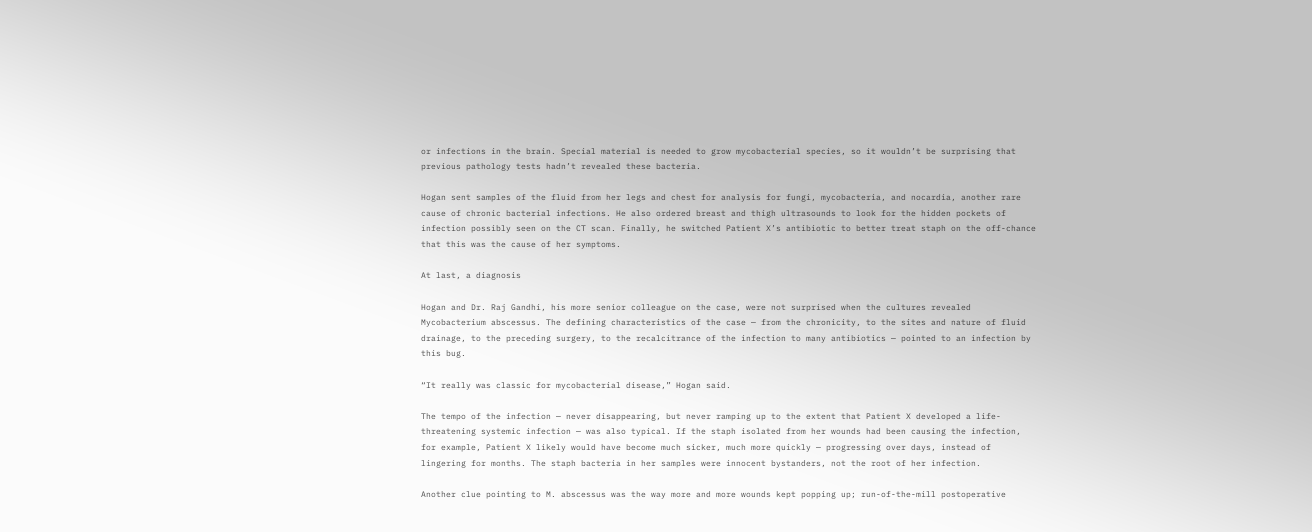or infections in the brain. Special material is needed to grow mycobacterial species, so it wouldn’t be surprising that previous pathology tests hadn’t revealed these bacteria.

Hogan sent samples of the fluid from her legs and chest for analysis for fungi, mycobacteria, and nocardia, another rare cause of chronic bacterial infections. He also ordered breast and thigh ultrasounds to look for the hidden pockets of infection possibly seen on the CT scan. Finally, he switched Patient X’s antibiotic to better treat staph on the off-chance that this was the cause of her symptoms.

At last, a diagnosis

Hogan and Dr. Raj Gandhi, his more senior colleague on the case, were not surprised when the cultures revealed Mycobacterium abscessus. The defining characteristics of the case — from the chronicity, to the sites and nature of fluid drainage, to the preceding surgery, to the recalcitrance of the infection to many antibiotics — pointed to an infection by this bug.

“It really was classic for mycobacterial disease,” Hogan said.

The tempo of the infection — never disappearing, but never ramping up to the extent that Patient X developed a life-threatening systemic infection — was also typical. If the staph isolated from her wounds had been causing the infection, for example, Patient X likely would have become much sicker, much more quickly — progressing over days, instead of lingering for months. The staph bacteria in her samples were innocent bystanders, not the root of her infection.

Another clue pointing to M. abscessus was the way more and more wounds kept popping up; run-of-the-mill postoperative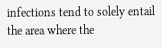infections tend to solely entail the area where the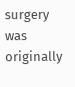surgery was originally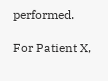performed.

For Patient X,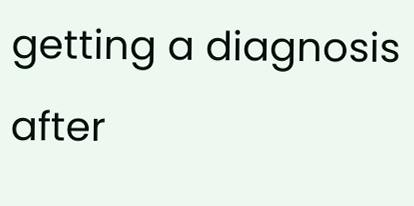getting a diagnosis after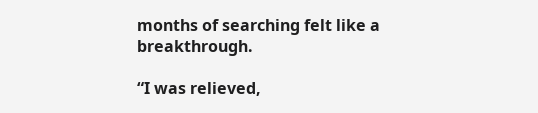months of searching felt like a breakthrough.

“I was relieved,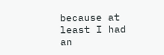because at least I had an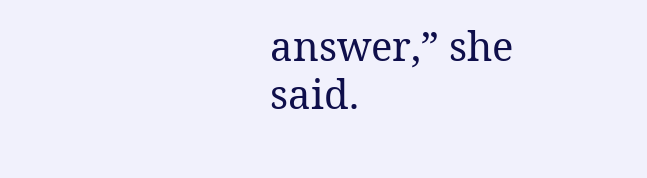answer,” she said.